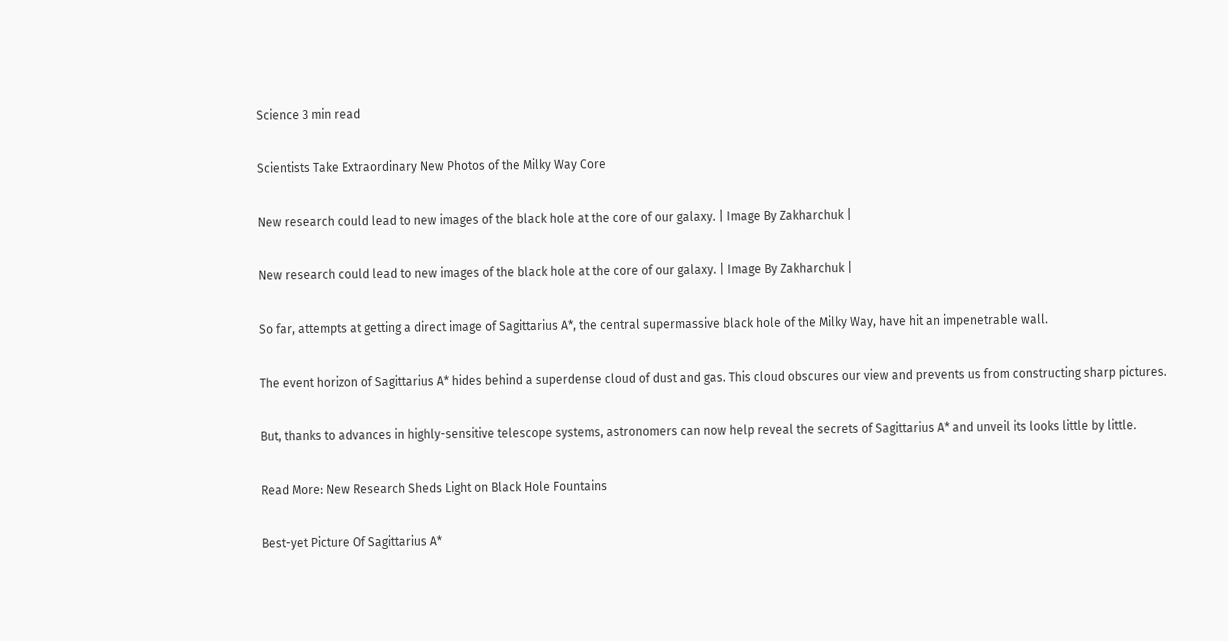Science 3 min read

Scientists Take Extraordinary New Photos of the Milky Way Core

New research could lead to new images of the black hole at the core of our galaxy. | Image By Zakharchuk |

New research could lead to new images of the black hole at the core of our galaxy. | Image By Zakharchuk |

So far, attempts at getting a direct image of Sagittarius A*, the central supermassive black hole of the Milky Way, have hit an impenetrable wall.

The event horizon of Sagittarius A* hides behind a superdense cloud of dust and gas. This cloud obscures our view and prevents us from constructing sharp pictures.

But, thanks to advances in highly-sensitive telescope systems, astronomers can now help reveal the secrets of Sagittarius A* and unveil its looks little by little.

Read More: New Research Sheds Light on Black Hole Fountains

Best-yet Picture Of Sagittarius A*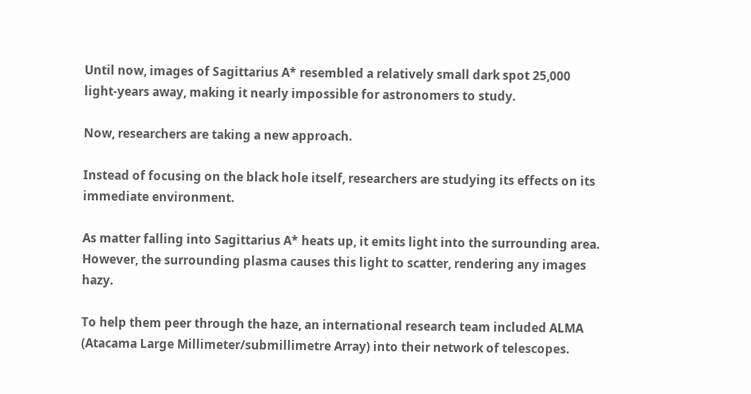Until now, images of Sagittarius A* resembled a relatively small dark spot 25,000 light-years away, making it nearly impossible for astronomers to study.

Now, researchers are taking a new approach.

Instead of focusing on the black hole itself, researchers are studying its effects on its immediate environment.

As matter falling into Sagittarius A* heats up, it emits light into the surrounding area. However, the surrounding plasma causes this light to scatter, rendering any images hazy.

To help them peer through the haze, an international research team included ALMA (Atacama Large Millimeter/submillimetre Array) into their network of telescopes.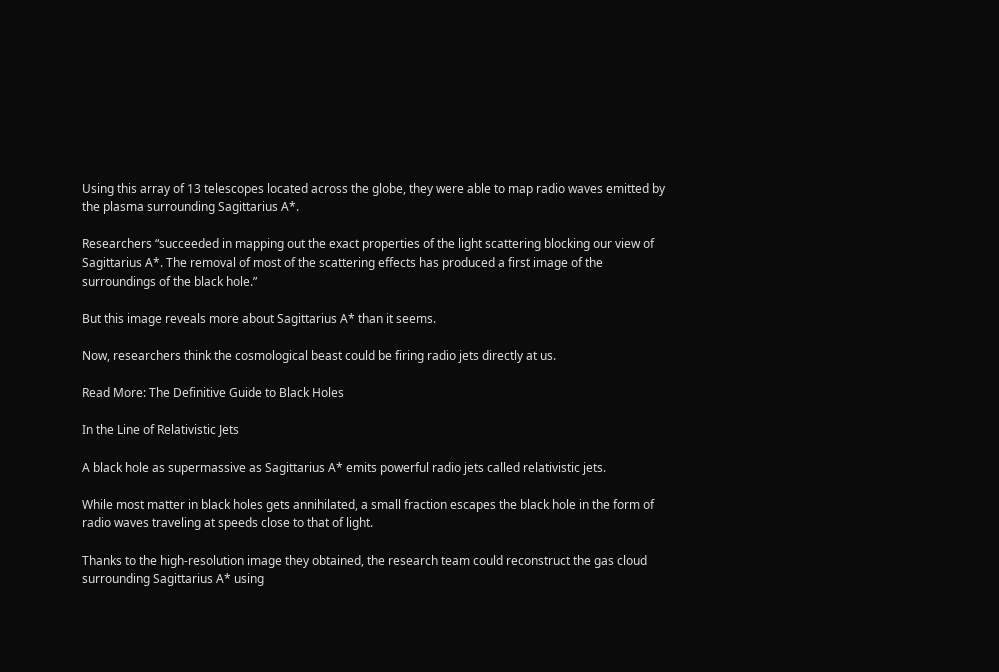Using this array of 13 telescopes located across the globe, they were able to map radio waves emitted by the plasma surrounding Sagittarius A*.

Researchers “succeeded in mapping out the exact properties of the light scattering blocking our view of Sagittarius A*. The removal of most of the scattering effects has produced a first image of the surroundings of the black hole.”

But this image reveals more about Sagittarius A* than it seems.

Now, researchers think the cosmological beast could be firing radio jets directly at us.

Read More: The Definitive Guide to Black Holes

In the Line of Relativistic Jets

A black hole as supermassive as Sagittarius A* emits powerful radio jets called relativistic jets.

While most matter in black holes gets annihilated, a small fraction escapes the black hole in the form of radio waves traveling at speeds close to that of light.

Thanks to the high-resolution image they obtained, the research team could reconstruct the gas cloud surrounding Sagittarius A* using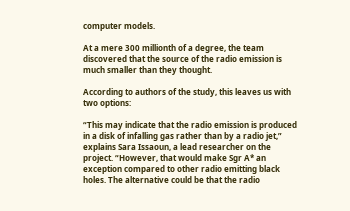computer models.

At a mere 300 millionth of a degree, the team discovered that the source of the radio emission is much smaller than they thought.

According to authors of the study, this leaves us with two options:

“This may indicate that the radio emission is produced in a disk of infalling gas rather than by a radio jet,” explains Sara Issaoun, a lead researcher on the project. “However, that would make Sgr A* an exception compared to other radio emitting black holes. The alternative could be that the radio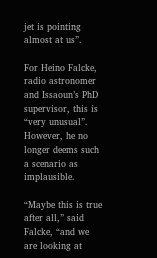jet is pointing almost at us”.

For Heino Falcke, radio astronomer and Issaoun’s PhD supervisor, this is “very unusual”. However, he no longer deems such a scenario as implausible.

“Maybe this is true after all,” said Falcke, “and we are looking at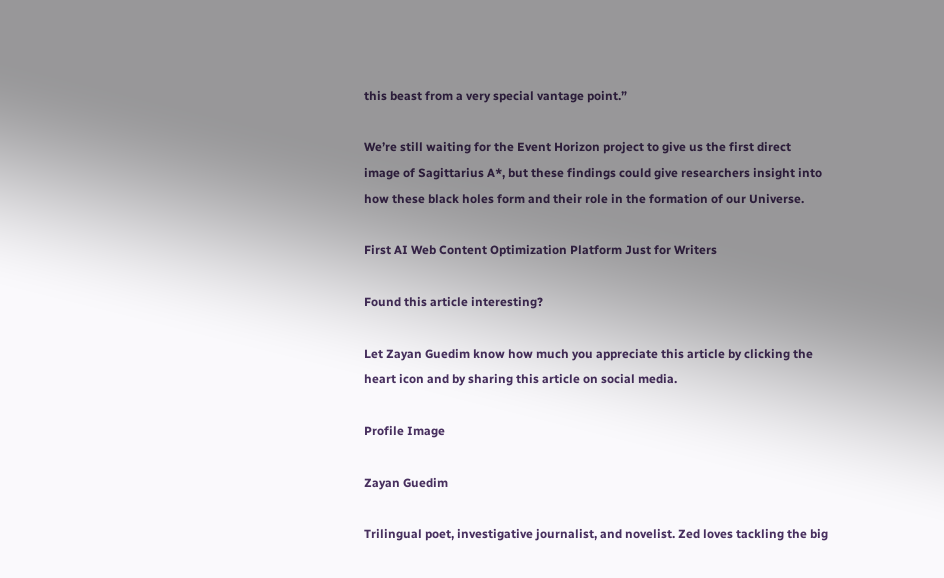this beast from a very special vantage point.”

We’re still waiting for the Event Horizon project to give us the first direct image of Sagittarius A*, but these findings could give researchers insight into how these black holes form and their role in the formation of our Universe.

First AI Web Content Optimization Platform Just for Writers

Found this article interesting?

Let Zayan Guedim know how much you appreciate this article by clicking the heart icon and by sharing this article on social media.

Profile Image

Zayan Guedim

Trilingual poet, investigative journalist, and novelist. Zed loves tackling the big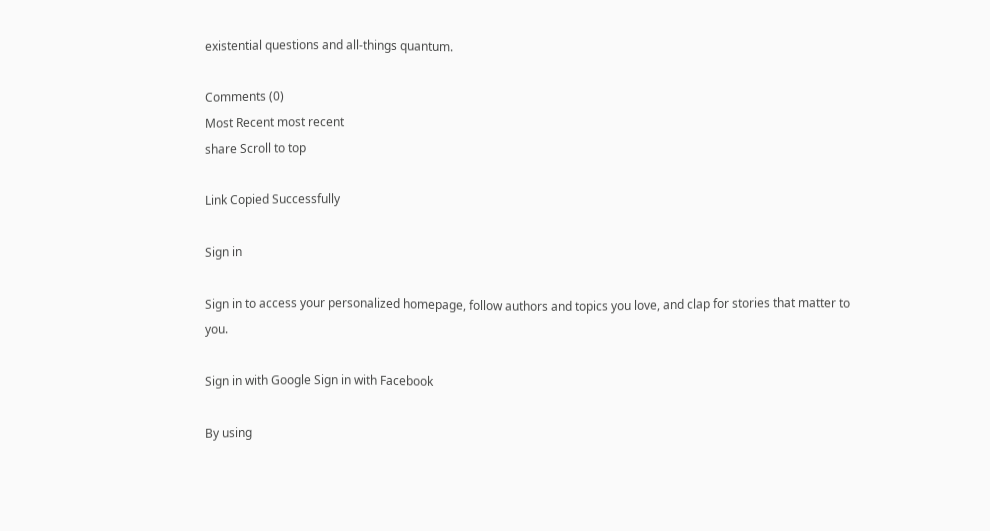existential questions and all-things quantum.

Comments (0)
Most Recent most recent
share Scroll to top

Link Copied Successfully

Sign in

Sign in to access your personalized homepage, follow authors and topics you love, and clap for stories that matter to you.

Sign in with Google Sign in with Facebook

By using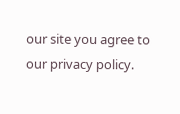our site you agree to our privacy policy.